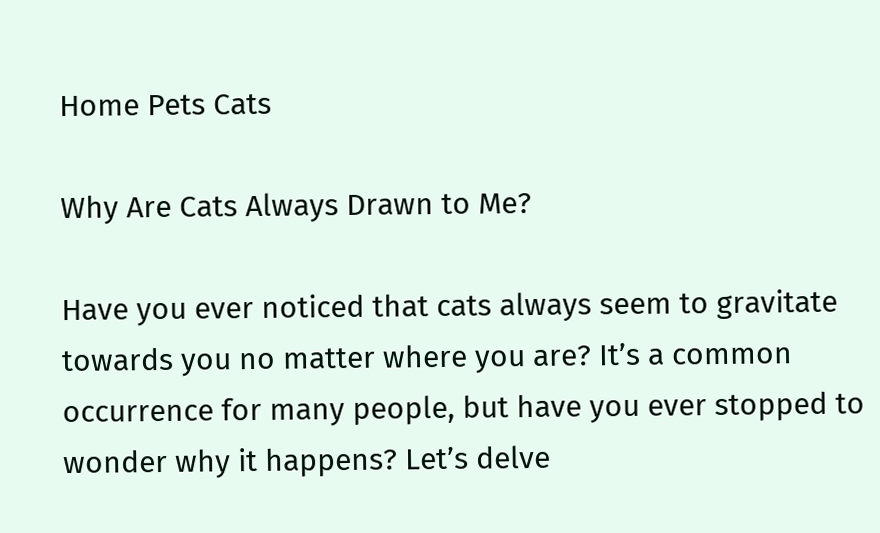Home Pets Cats

Why Are Cats Always Drawn to Me?

Have you ever noticed that cats always seem to gravitate towards you no matter where you are? It’s a common occurrence for many people, but have you ever stopped to wonder why it happens? Let’s delve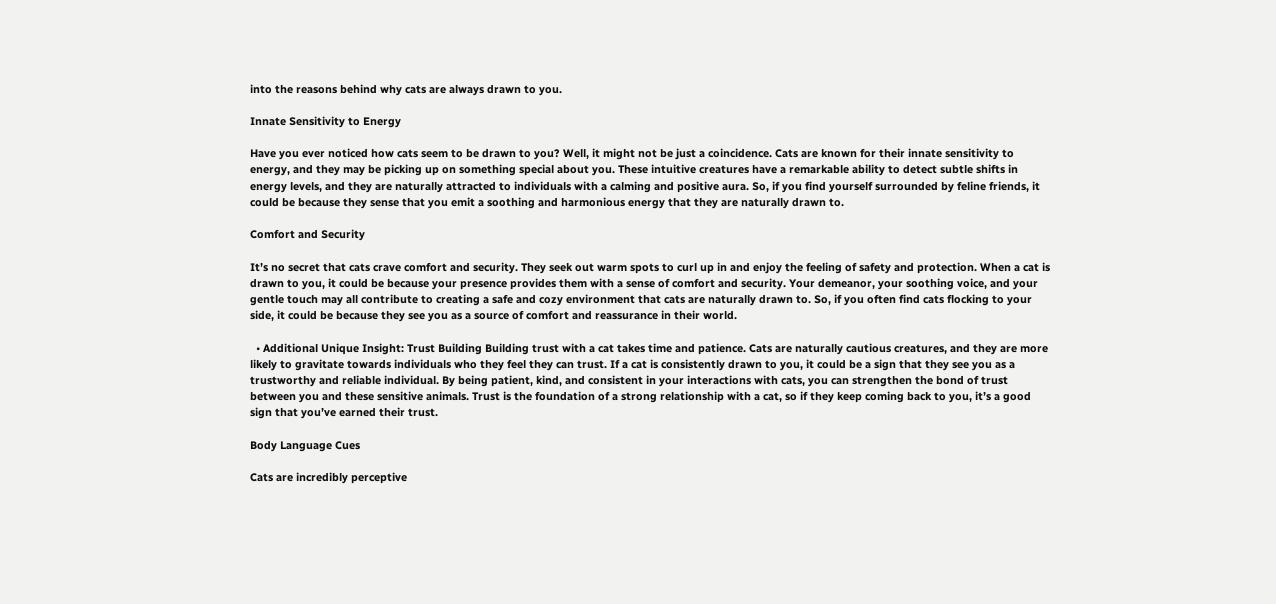into the reasons behind why cats are always drawn to you.

Innate Sensitivity to Energy

Have you ever noticed how cats seem to be drawn to you? Well, it might not be just a coincidence. Cats are known for their innate sensitivity to energy, and they may be picking up on something special about you. These intuitive creatures have a remarkable ability to detect subtle shifts in energy levels, and they are naturally attracted to individuals with a calming and positive aura. So, if you find yourself surrounded by feline friends, it could be because they sense that you emit a soothing and harmonious energy that they are naturally drawn to.

Comfort and Security

It’s no secret that cats crave comfort and security. They seek out warm spots to curl up in and enjoy the feeling of safety and protection. When a cat is drawn to you, it could be because your presence provides them with a sense of comfort and security. Your demeanor, your soothing voice, and your gentle touch may all contribute to creating a safe and cozy environment that cats are naturally drawn to. So, if you often find cats flocking to your side, it could be because they see you as a source of comfort and reassurance in their world.

  • Additional Unique Insight: Trust Building Building trust with a cat takes time and patience. Cats are naturally cautious creatures, and they are more likely to gravitate towards individuals who they feel they can trust. If a cat is consistently drawn to you, it could be a sign that they see you as a trustworthy and reliable individual. By being patient, kind, and consistent in your interactions with cats, you can strengthen the bond of trust between you and these sensitive animals. Trust is the foundation of a strong relationship with a cat, so if they keep coming back to you, it’s a good sign that you’ve earned their trust.

Body Language Cues

Cats are incredibly perceptive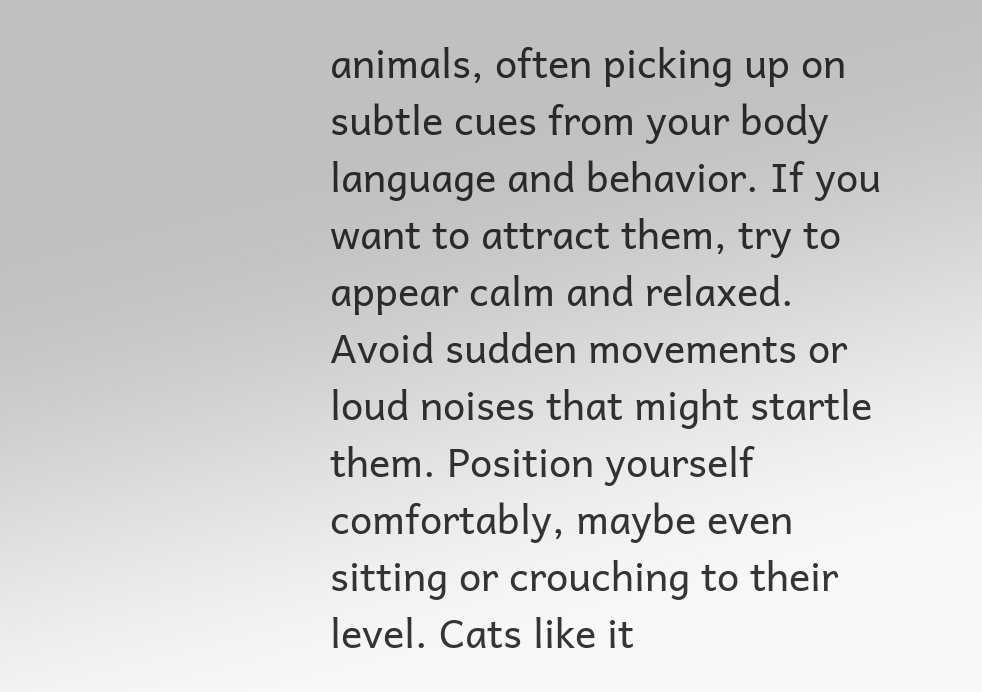animals, often picking up on subtle cues from your body language and behavior. If you want to attract them, try to appear calm and relaxed. Avoid sudden movements or loud noises that might startle them. Position yourself comfortably, maybe even sitting or crouching to their level. Cats like it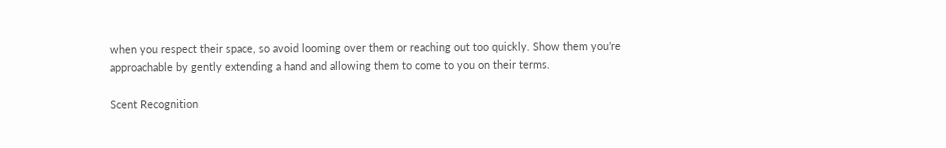when you respect their space, so avoid looming over them or reaching out too quickly. Show them you’re approachable by gently extending a hand and allowing them to come to you on their terms.

Scent Recognition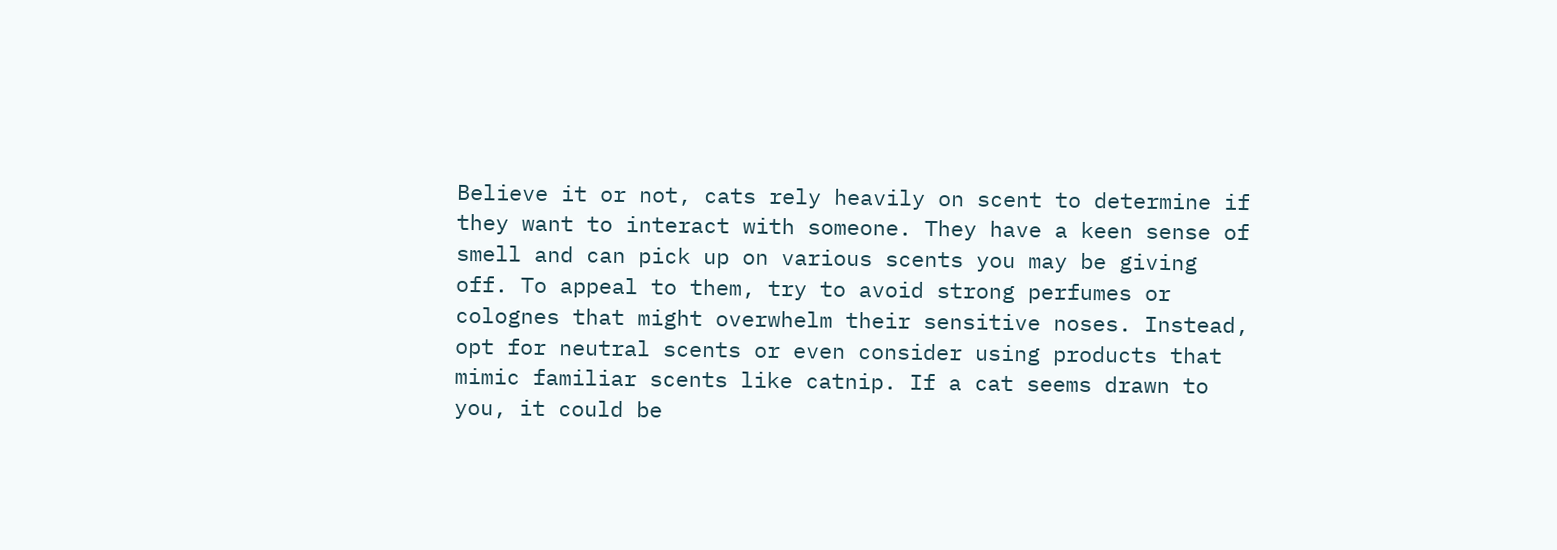Believe it or not, cats rely heavily on scent to determine if they want to interact with someone. They have a keen sense of smell and can pick up on various scents you may be giving off. To appeal to them, try to avoid strong perfumes or colognes that might overwhelm their sensitive noses. Instead, opt for neutral scents or even consider using products that mimic familiar scents like catnip. If a cat seems drawn to you, it could be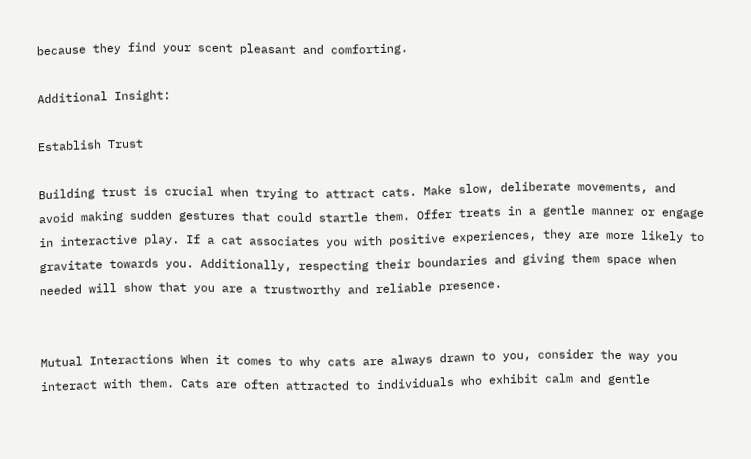because they find your scent pleasant and comforting.

Additional Insight:

Establish Trust

Building trust is crucial when trying to attract cats. Make slow, deliberate movements, and avoid making sudden gestures that could startle them. Offer treats in a gentle manner or engage in interactive play. If a cat associates you with positive experiences, they are more likely to gravitate towards you. Additionally, respecting their boundaries and giving them space when needed will show that you are a trustworthy and reliable presence.


Mutual Interactions When it comes to why cats are always drawn to you, consider the way you interact with them. Cats are often attracted to individuals who exhibit calm and gentle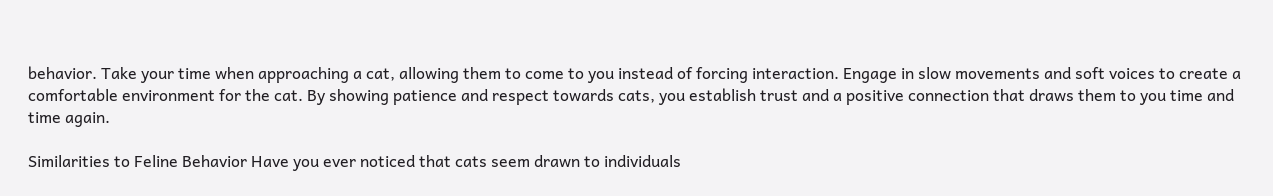behavior. Take your time when approaching a cat, allowing them to come to you instead of forcing interaction. Engage in slow movements and soft voices to create a comfortable environment for the cat. By showing patience and respect towards cats, you establish trust and a positive connection that draws them to you time and time again.

Similarities to Feline Behavior Have you ever noticed that cats seem drawn to individuals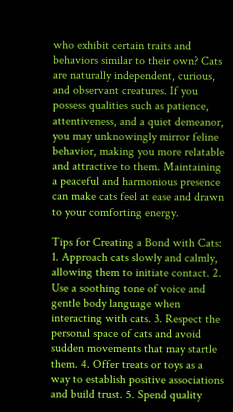who exhibit certain traits and behaviors similar to their own? Cats are naturally independent, curious, and observant creatures. If you possess qualities such as patience, attentiveness, and a quiet demeanor, you may unknowingly mirror feline behavior, making you more relatable and attractive to them. Maintaining a peaceful and harmonious presence can make cats feel at ease and drawn to your comforting energy.

Tips for Creating a Bond with Cats: 1. Approach cats slowly and calmly, allowing them to initiate contact. 2. Use a soothing tone of voice and gentle body language when interacting with cats. 3. Respect the personal space of cats and avoid sudden movements that may startle them. 4. Offer treats or toys as a way to establish positive associations and build trust. 5. Spend quality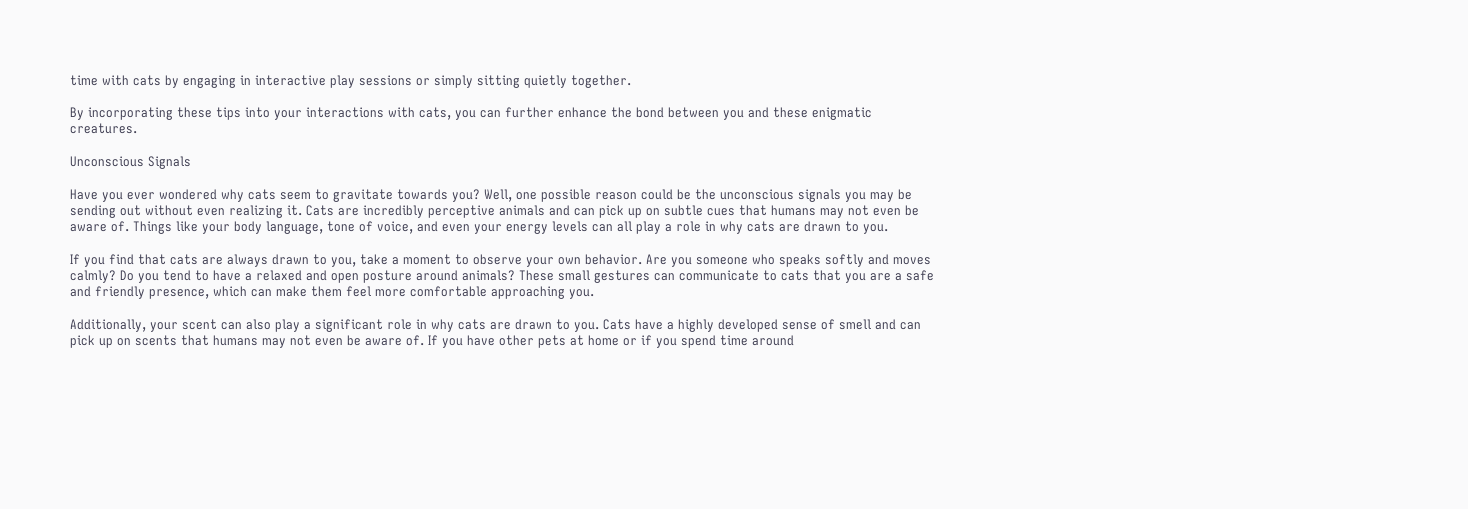time with cats by engaging in interactive play sessions or simply sitting quietly together.

By incorporating these tips into your interactions with cats, you can further enhance the bond between you and these enigmatic creatures.

Unconscious Signals

Have you ever wondered why cats seem to gravitate towards you? Well, one possible reason could be the unconscious signals you may be sending out without even realizing it. Cats are incredibly perceptive animals and can pick up on subtle cues that humans may not even be aware of. Things like your body language, tone of voice, and even your energy levels can all play a role in why cats are drawn to you.

If you find that cats are always drawn to you, take a moment to observe your own behavior. Are you someone who speaks softly and moves calmly? Do you tend to have a relaxed and open posture around animals? These small gestures can communicate to cats that you are a safe and friendly presence, which can make them feel more comfortable approaching you.

Additionally, your scent can also play a significant role in why cats are drawn to you. Cats have a highly developed sense of smell and can pick up on scents that humans may not even be aware of. If you have other pets at home or if you spend time around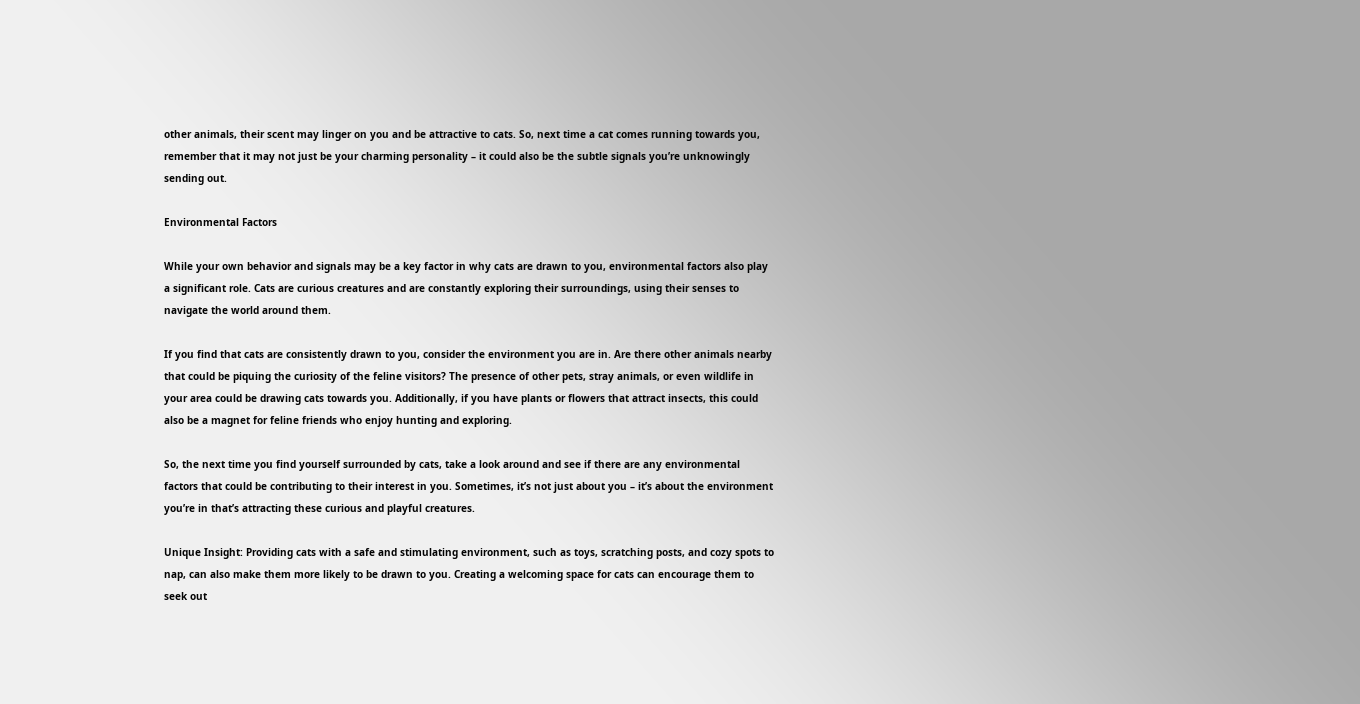other animals, their scent may linger on you and be attractive to cats. So, next time a cat comes running towards you, remember that it may not just be your charming personality – it could also be the subtle signals you’re unknowingly sending out.

Environmental Factors

While your own behavior and signals may be a key factor in why cats are drawn to you, environmental factors also play a significant role. Cats are curious creatures and are constantly exploring their surroundings, using their senses to navigate the world around them.

If you find that cats are consistently drawn to you, consider the environment you are in. Are there other animals nearby that could be piquing the curiosity of the feline visitors? The presence of other pets, stray animals, or even wildlife in your area could be drawing cats towards you. Additionally, if you have plants or flowers that attract insects, this could also be a magnet for feline friends who enjoy hunting and exploring.

So, the next time you find yourself surrounded by cats, take a look around and see if there are any environmental factors that could be contributing to their interest in you. Sometimes, it’s not just about you – it’s about the environment you’re in that’s attracting these curious and playful creatures.

Unique Insight: Providing cats with a safe and stimulating environment, such as toys, scratching posts, and cozy spots to nap, can also make them more likely to be drawn to you. Creating a welcoming space for cats can encourage them to seek out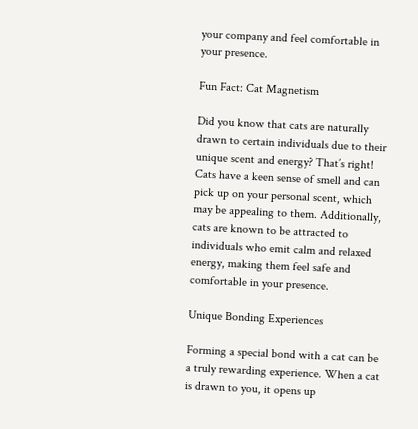your company and feel comfortable in your presence.

Fun Fact: Cat Magnetism

Did you know that cats are naturally drawn to certain individuals due to their unique scent and energy? That’s right! Cats have a keen sense of smell and can pick up on your personal scent, which may be appealing to them. Additionally, cats are known to be attracted to individuals who emit calm and relaxed energy, making them feel safe and comfortable in your presence.

Unique Bonding Experiences

Forming a special bond with a cat can be a truly rewarding experience. When a cat is drawn to you, it opens up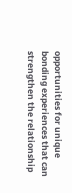opportunities for unique bonding experiences that can strengthen the relationship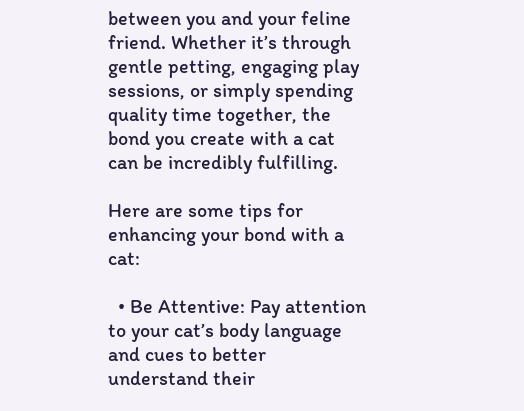between you and your feline friend. Whether it’s through gentle petting, engaging play sessions, or simply spending quality time together, the bond you create with a cat can be incredibly fulfilling.

Here are some tips for enhancing your bond with a cat:

  • Be Attentive: Pay attention to your cat’s body language and cues to better understand their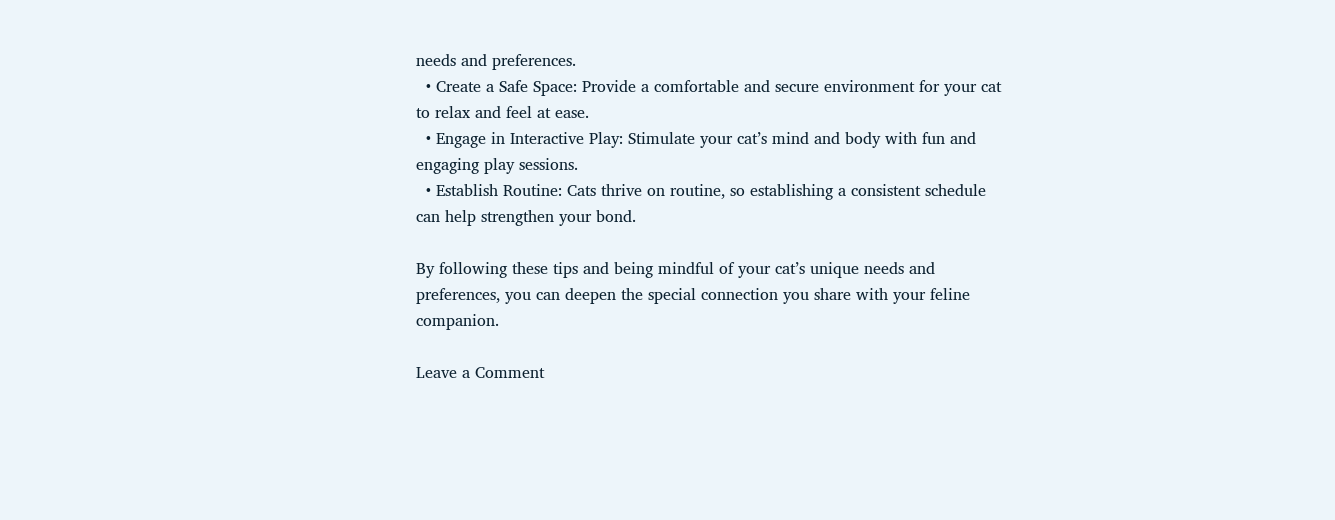needs and preferences.
  • Create a Safe Space: Provide a comfortable and secure environment for your cat to relax and feel at ease.
  • Engage in Interactive Play: Stimulate your cat’s mind and body with fun and engaging play sessions.
  • Establish Routine: Cats thrive on routine, so establishing a consistent schedule can help strengthen your bond.

By following these tips and being mindful of your cat’s unique needs and preferences, you can deepen the special connection you share with your feline companion.

Leave a Comment